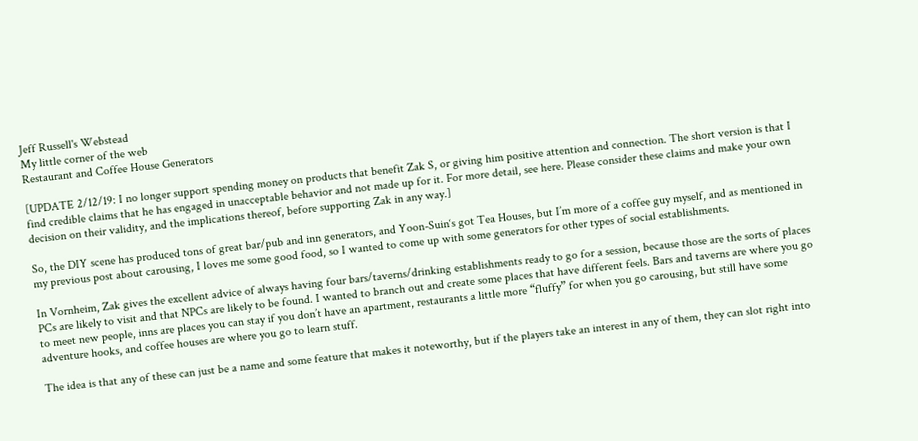Jeff Russell's Webstead
My little corner of the web
Restaurant and Coffee House Generators

[UPDATE 2/12/19: I no longer support spending money on products that benefit Zak S, or giving him positive attention and connection. The short version is that I find credible claims that he has engaged in unacceptable behavior and not made up for it. For more detail, see here. Please consider these claims and make your own decision on their validity, and the implications thereof, before supporting Zak in any way.]

So, the DIY scene has produced tons of great bar/pub and inn generators, and Yoon-Suin‘s got Tea Houses, but I’m more of a coffee guy myself, and as mentioned in my previous post about carousing, I loves me some good food, so I wanted to come up with some generators for other types of social establishments.

In Vornheim, Zak gives the excellent advice of always having four bars/taverns/drinking establishments ready to go for a session, because those are the sorts of places PCs are likely to visit and that NPCs are likely to be found. I wanted to branch out and create some places that have different feels. Bars and taverns are where you go to meet new people, inns are places you can stay if you don’t have an apartment, restaurants a little more “fluffy” for when you go carousing, but still have some adventure hooks, and coffee houses are where you go to learn stuff.

The idea is that any of these can just be a name and some feature that makes it noteworthy, but if the players take an interest in any of them, they can slot right into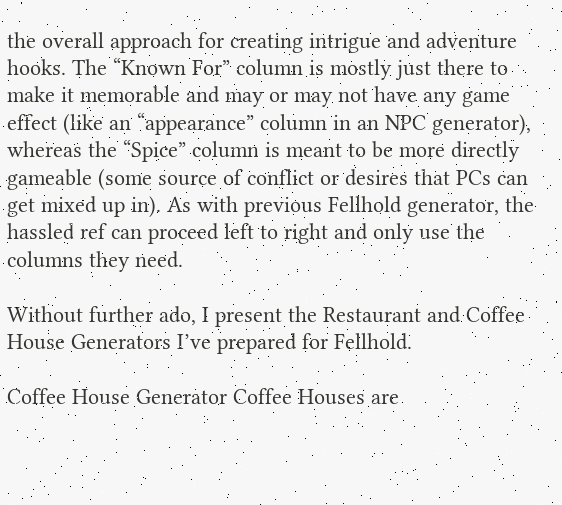the overall approach for creating intrigue and adventure hooks. The “Known For” column is mostly just there to make it memorable and may or may not have any game effect (like an “appearance” column in an NPC generator), whereas the “Spice” column is meant to be more directly gameable (some source of conflict or desires that PCs can get mixed up in). As with previous Fellhold generator, the hassled ref can proceed left to right and only use the columns they need.

Without further ado, I present the Restaurant and Coffee House Generators I’ve prepared for Fellhold.

Coffee House Generator Coffee Houses are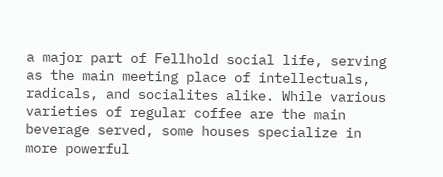a major part of Fellhold social life, serving as the main meeting place of intellectuals, radicals, and socialites alike. While various varieties of regular coffee are the main beverage served, some houses specialize in more powerful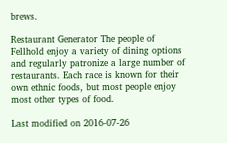brews.

Restaurant Generator The people of Fellhold enjoy a variety of dining options and regularly patronize a large number of restaurants. Each race is known for their own ethnic foods, but most people enjoy most other types of food.

Last modified on 2016-07-26